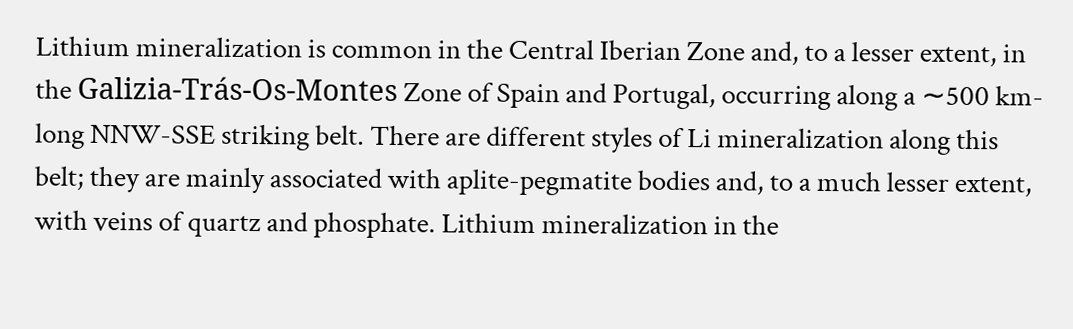Lithium mineralization is common in the Central Iberian Zone and, to a lesser extent, in the Galizia-Trás-Os-Montes Zone of Spain and Portugal, occurring along a ∼500 km-long NNW-SSE striking belt. There are different styles of Li mineralization along this belt; they are mainly associated with aplite-pegmatite bodies and, to a much lesser extent, with veins of quartz and phosphate. Lithium mineralization in the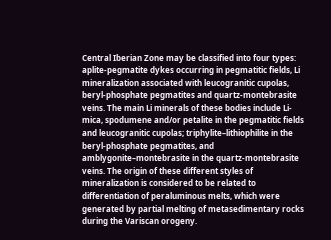Central Iberian Zone may be classified into four types: aplite-pegmatite dykes occurring in pegmatitic fields, Li mineralization associated with leucogranitic cupolas, beryl-phosphate pegmatites and quartz-montebrasite veins. The main Li minerals of these bodies include Li-mica, spodumene and/or petalite in the pegmatitic fields and leucogranitic cupolas; triphylite–lithiophilite in the beryl-phosphate pegmatites, and amblygonite–montebrasite in the quartz-montebrasite veins. The origin of these different styles of mineralization is considered to be related to differentiation of peraluminous melts, which were generated by partial melting of metasedimentary rocks during the Variscan orogeny.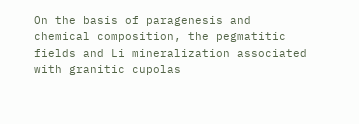On the basis of paragenesis and chemical composition, the pegmatitic fields and Li mineralization associated with granitic cupolas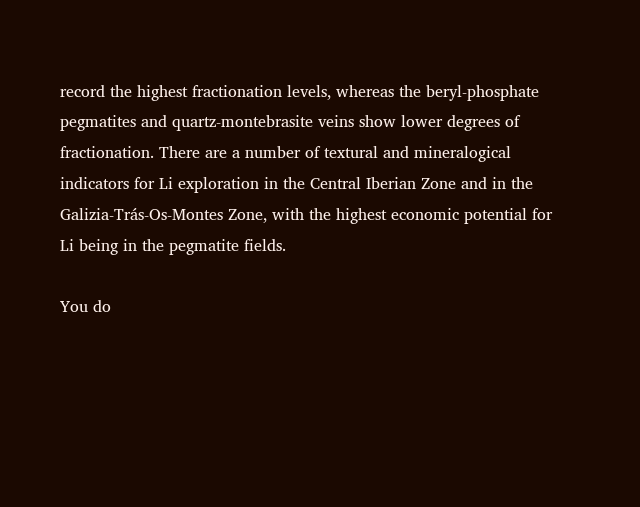record the highest fractionation levels, whereas the beryl-phosphate pegmatites and quartz-montebrasite veins show lower degrees of fractionation. There are a number of textural and mineralogical indicators for Li exploration in the Central Iberian Zone and in the Galizia-Trás-Os-Montes Zone, with the highest economic potential for Li being in the pegmatite fields.

You do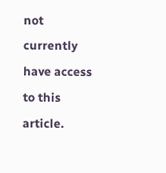not currently have access to this article.